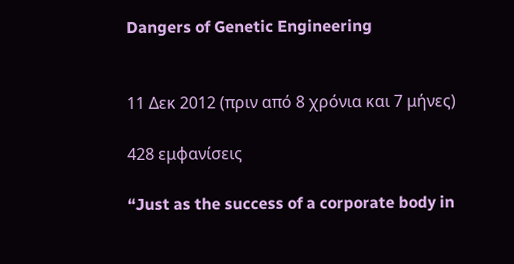Dangers of Genetic Engineering


11 Δεκ 2012 (πριν από 8 χρόνια και 7 μήνες)

428 εμφανίσεις

“Just as the success of a corporate body in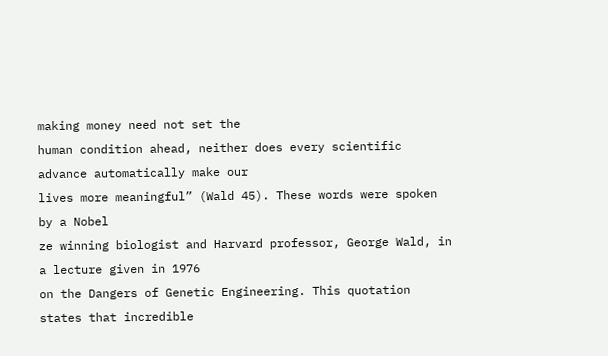making money need not set the
human condition ahead, neither does every scientific advance automatically make our
lives more meaningful” (Wald 45). These words were spoken by a Nobel
ze winning biologist and Harvard professor, George Wald, in a lecture given in 1976
on the Dangers of Genetic Engineering. This quotation states that incredible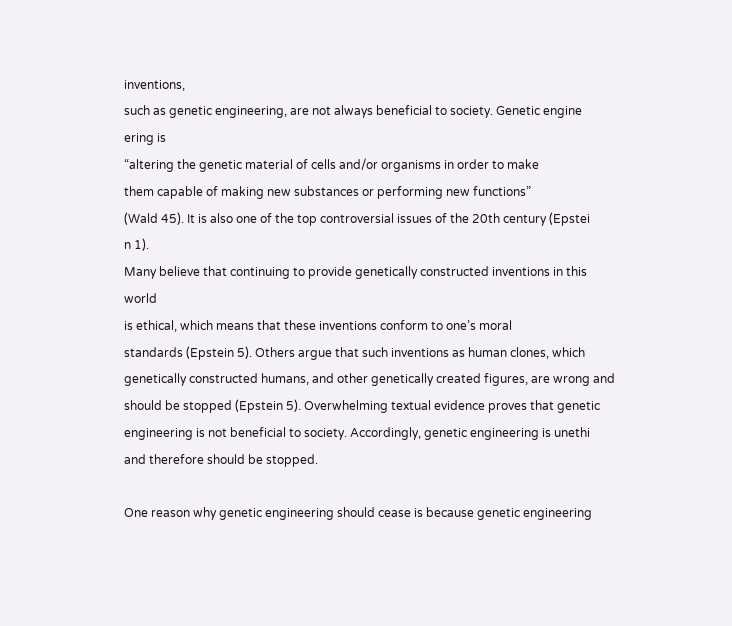inventions,
such as genetic engineering, are not always beneficial to society. Genetic engine
ering is
“altering the genetic material of cells and/or organisms in order to make
them capable of making new substances or performing new functions”
(Wald 45). It is also one of the top controversial issues of the 20th century (Epstei
n 1).
Many believe that continuing to provide genetically constructed inventions in this world
is ethical, which means that these inventions conform to one’s moral
standards (Epstein 5). Others argue that such inventions as human clones, which
genetically constructed humans, and other genetically created figures, are wrong and
should be stopped (Epstein 5). Overwhelming textual evidence proves that genetic
engineering is not beneficial to society. Accordingly, genetic engineering is unethi
and therefore should be stopped.

One reason why genetic engineering should cease is because genetic engineering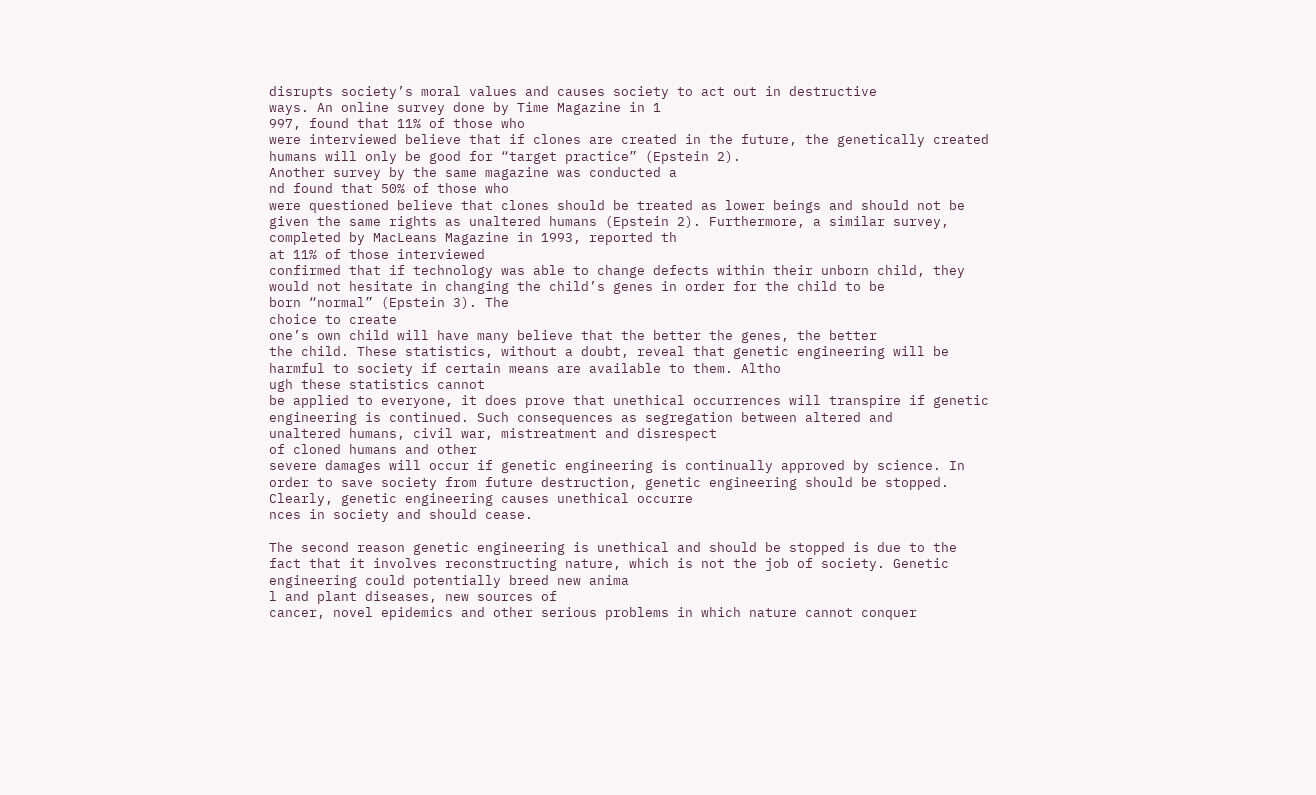disrupts society’s moral values and causes society to act out in destructive
ways. An online survey done by Time Magazine in 1
997, found that 11% of those who
were interviewed believe that if clones are created in the future, the genetically created
humans will only be good for “target practice” (Epstein 2).
Another survey by the same magazine was conducted a
nd found that 50% of those who
were questioned believe that clones should be treated as lower beings and should not be
given the same rights as unaltered humans (Epstein 2). Furthermore, a similar survey,
completed by MacLeans Magazine in 1993, reported th
at 11% of those interviewed
confirmed that if technology was able to change defects within their unborn child, they
would not hesitate in changing the child’s genes in order for the child to be
born “normal” (Epstein 3). The
choice to create
one’s own child will have many believe that the better the genes, the better
the child. These statistics, without a doubt, reveal that genetic engineering will be
harmful to society if certain means are available to them. Altho
ugh these statistics cannot
be applied to everyone, it does prove that unethical occurrences will transpire if genetic
engineering is continued. Such consequences as segregation between altered and
unaltered humans, civil war, mistreatment and disrespect
of cloned humans and other
severe damages will occur if genetic engineering is continually approved by science. In
order to save society from future destruction, genetic engineering should be stopped.
Clearly, genetic engineering causes unethical occurre
nces in society and should cease.

The second reason genetic engineering is unethical and should be stopped is due to the
fact that it involves reconstructing nature, which is not the job of society. Genetic
engineering could potentially breed new anima
l and plant diseases, new sources of
cancer, novel epidemics and other serious problems in which nature cannot conquer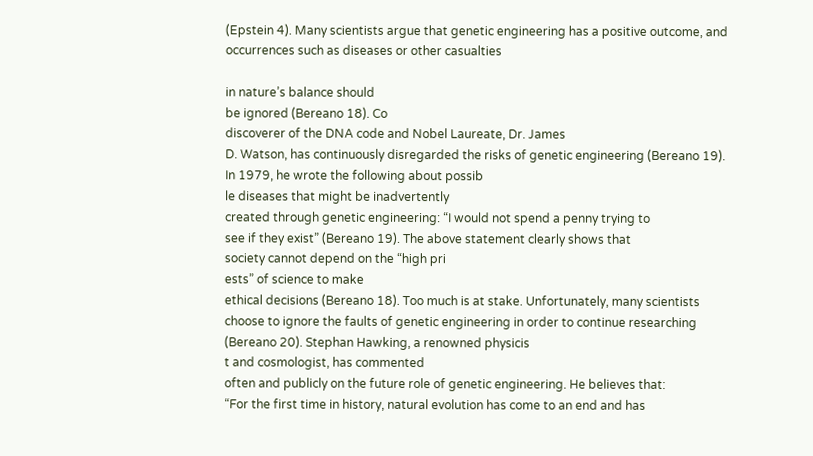(Epstein 4). Many scientists argue that genetic engineering has a positive outcome, and
occurrences such as diseases or other casualties

in nature’s balance should
be ignored (Bereano 18). Co
discoverer of the DNA code and Nobel Laureate, Dr. James
D. Watson, has continuously disregarded the risks of genetic engineering (Bereano 19).
In 1979, he wrote the following about possib
le diseases that might be inadvertently
created through genetic engineering: “I would not spend a penny trying to
see if they exist” (Bereano 19). The above statement clearly shows that
society cannot depend on the “high pri
ests” of science to make
ethical decisions (Bereano 18). Too much is at stake. Unfortunately, many scientists
choose to ignore the faults of genetic engineering in order to continue researching
(Bereano 20). Stephan Hawking, a renowned physicis
t and cosmologist, has commented
often and publicly on the future role of genetic engineering. He believes that:
“For the first time in history, natural evolution has come to an end and has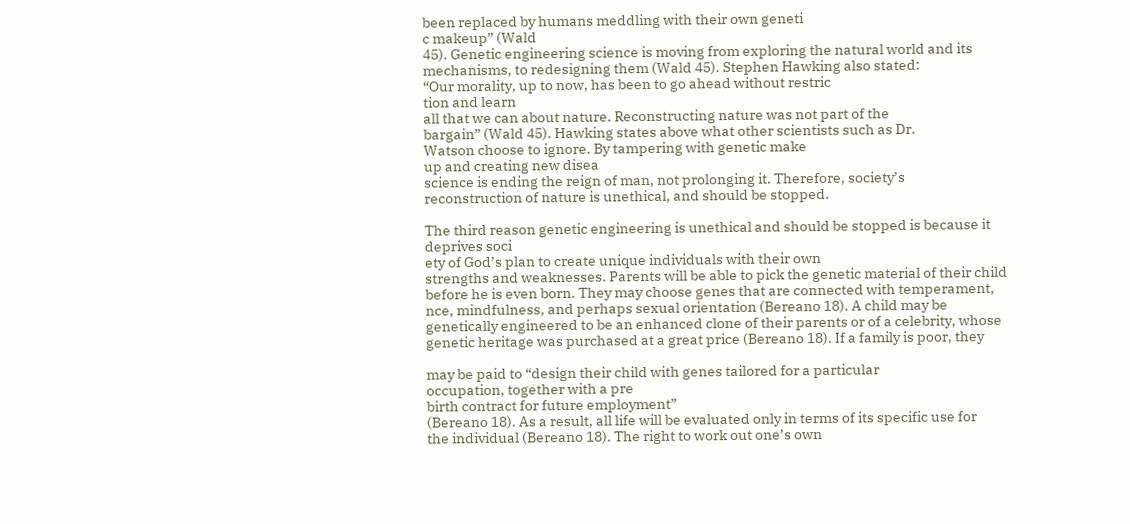been replaced by humans meddling with their own geneti
c makeup” (Wald
45). Genetic engineering science is moving from exploring the natural world and its
mechanisms, to redesigning them (Wald 45). Stephen Hawking also stated:
“Our morality, up to now, has been to go ahead without restric
tion and learn
all that we can about nature. Reconstructing nature was not part of the
bargain” (Wald 45). Hawking states above what other scientists such as Dr.
Watson choose to ignore. By tampering with genetic make
up and creating new disea
science is ending the reign of man, not prolonging it. Therefore, society’s
reconstruction of nature is unethical, and should be stopped.

The third reason genetic engineering is unethical and should be stopped is because it
deprives soci
ety of God’s plan to create unique individuals with their own
strengths and weaknesses. Parents will be able to pick the genetic material of their child
before he is even born. They may choose genes that are connected with temperament,
nce, mindfulness, and perhaps sexual orientation (Bereano 18). A child may be
genetically engineered to be an enhanced clone of their parents or of a celebrity, whose
genetic heritage was purchased at a great price (Bereano 18). If a family is poor, they

may be paid to “design their child with genes tailored for a particular
occupation, together with a pre
birth contract for future employment”
(Bereano 18). As a result, all life will be evaluated only in terms of its specific use for
the individual (Bereano 18). The right to work out one’s own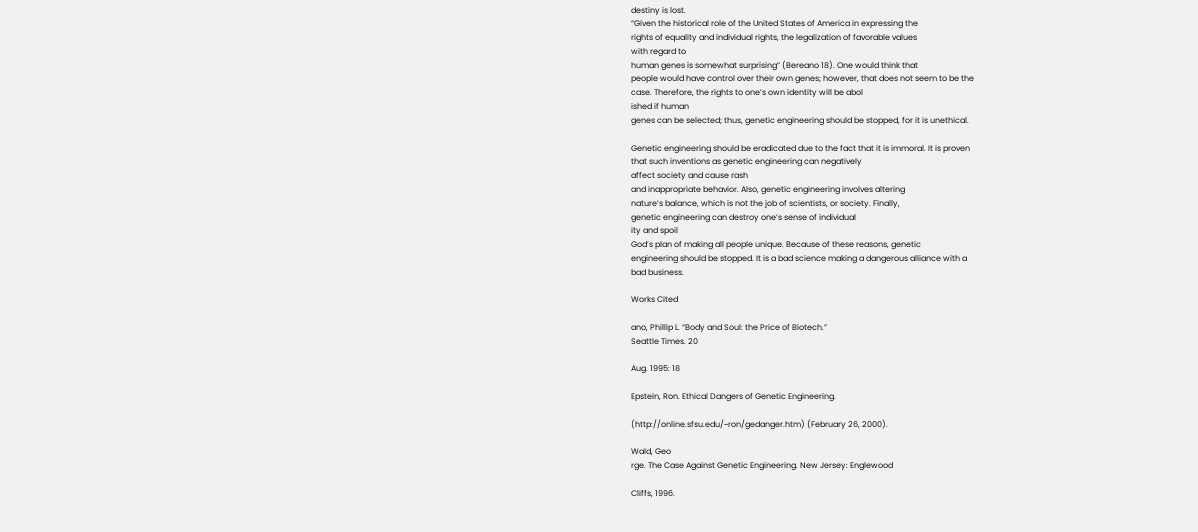destiny is lost.
“Given the historical role of the United States of America in expressing the
rights of equality and individual rights, the legalization of favorable values
with regard to
human genes is somewhat surprising” (Bereano 18). One would think that
people would have control over their own genes; however, that does not seem to be the
case. Therefore, the rights to one’s own identity will be abol
ished if human
genes can be selected; thus, genetic engineering should be stopped, for it is unethical.

Genetic engineering should be eradicated due to the fact that it is immoral. It is proven
that such inventions as genetic engineering can negatively
affect society and cause rash
and inappropriate behavior. Also, genetic engineering involves altering
nature’s balance, which is not the job of scientists, or society. Finally,
genetic engineering can destroy one’s sense of individual
ity and spoil
God’s plan of making all people unique. Because of these reasons, genetic
engineering should be stopped. It is a bad science making a dangerous alliance with a
bad business.

Works Cited

ano, Phillip L. “Body and Soul: the Price of Biotech.”
Seattle Times. 20

Aug. 1995: 18

Epstein, Ron. Ethical Dangers of Genetic Engineering.

(http://online.sfsu.edu/~ron/gedanger.htm) (February 26, 2000).

Wald, Geo
rge. The Case Against Genetic Engineering. New Jersey: Englewood

Cliffs, 1996.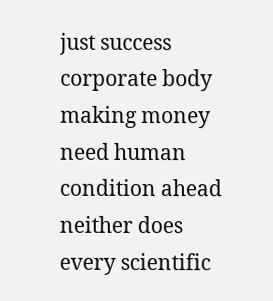just success corporate body making money need human condition ahead neither does
every scientific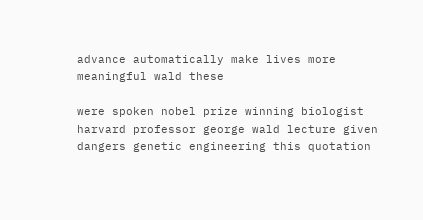advance automatically make lives more meaningful wald these

were spoken nobel prize winning biologist harvard professor george wald lecture given
dangers genetic engineering this quotation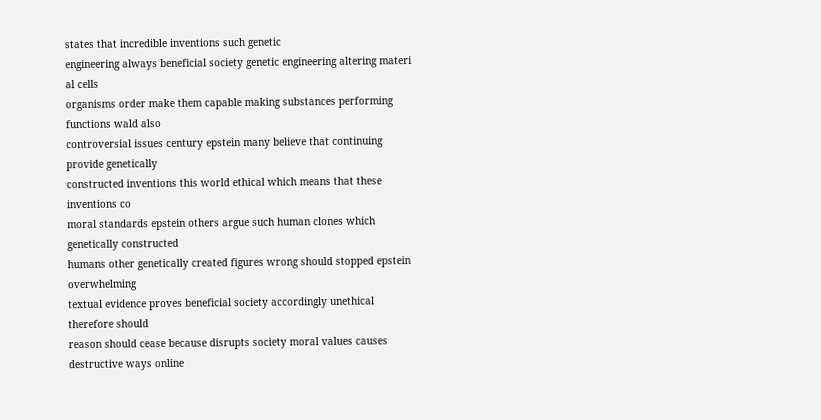states that incredible inventions such genetic
engineering always beneficial society genetic engineering altering materi
al cells
organisms order make them capable making substances performing functions wald also
controversial issues century epstein many believe that continuing provide genetically
constructed inventions this world ethical which means that these inventions co
moral standards epstein others argue such human clones which genetically constructed
humans other genetically created figures wrong should stopped epstein overwhelming
textual evidence proves beneficial society accordingly unethical therefore should
reason should cease because disrupts society moral values causes destructive ways online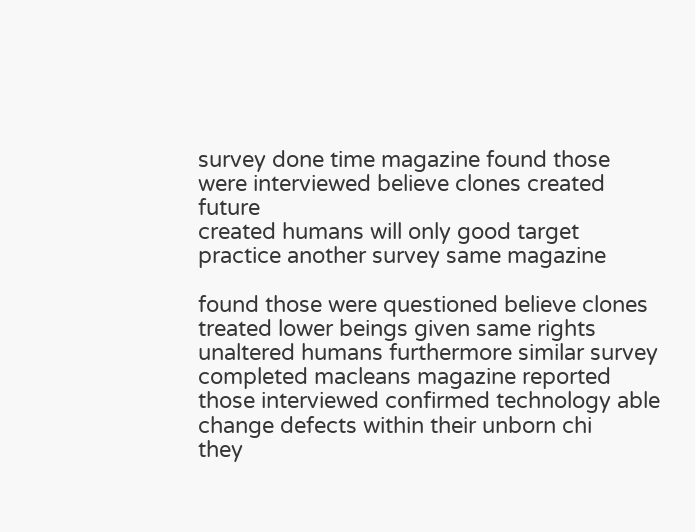survey done time magazine found those were interviewed believe clones created future
created humans will only good target practice another survey same magazine

found those were questioned believe clones treated lower beings given same rights
unaltered humans furthermore similar survey completed macleans magazine reported
those interviewed confirmed technology able change defects within their unborn chi
they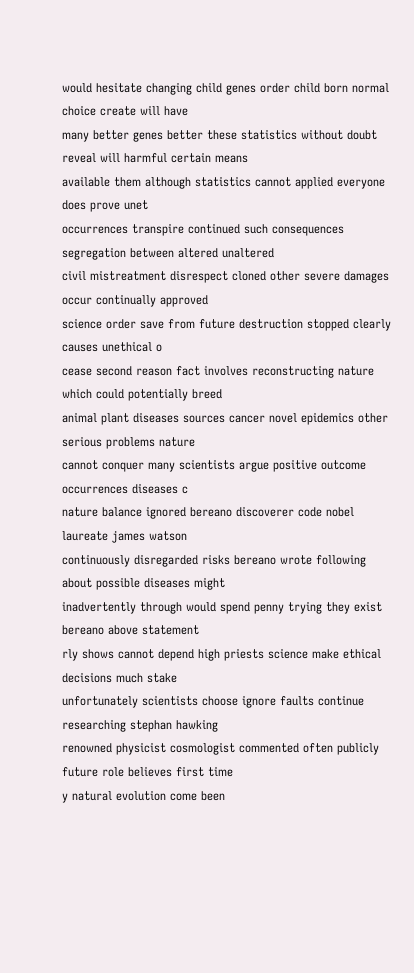would hesitate changing child genes order child born normal choice create will have
many better genes better these statistics without doubt reveal will harmful certain means
available them although statistics cannot applied everyone does prove unet
occurrences transpire continued such consequences segregation between altered unaltered
civil mistreatment disrespect cloned other severe damages occur continually approved
science order save from future destruction stopped clearly causes unethical o
cease second reason fact involves reconstructing nature which could potentially breed
animal plant diseases sources cancer novel epidemics other serious problems nature
cannot conquer many scientists argue positive outcome occurrences diseases c
nature balance ignored bereano discoverer code nobel laureate james watson
continuously disregarded risks bereano wrote following about possible diseases might
inadvertently through would spend penny trying they exist bereano above statement
rly shows cannot depend high priests science make ethical decisions much stake
unfortunately scientists choose ignore faults continue researching stephan hawking
renowned physicist cosmologist commented often publicly future role believes first time
y natural evolution come been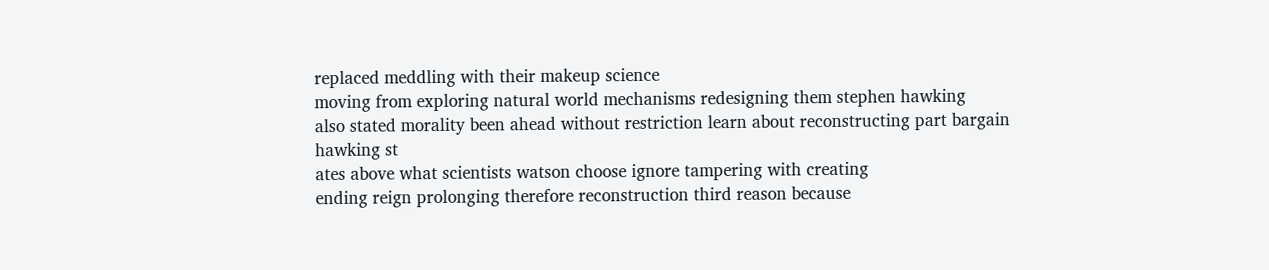replaced meddling with their makeup science
moving from exploring natural world mechanisms redesigning them stephen hawking
also stated morality been ahead without restriction learn about reconstructing part bargain
hawking st
ates above what scientists watson choose ignore tampering with creating
ending reign prolonging therefore reconstruction third reason because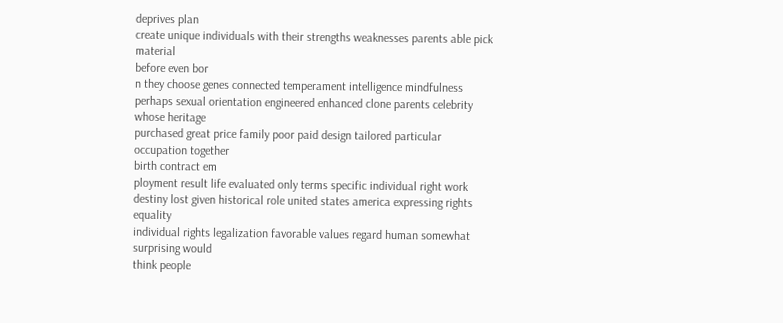deprives plan
create unique individuals with their strengths weaknesses parents able pick material
before even bor
n they choose genes connected temperament intelligence mindfulness
perhaps sexual orientation engineered enhanced clone parents celebrity whose heritage
purchased great price family poor paid design tailored particular occupation together
birth contract em
ployment result life evaluated only terms specific individual right work
destiny lost given historical role united states america expressing rights equality
individual rights legalization favorable values regard human somewhat surprising would
think people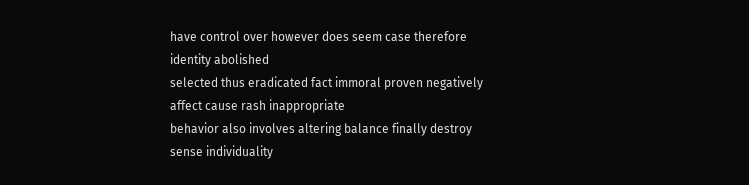have control over however does seem case therefore identity abolished
selected thus eradicated fact immoral proven negatively affect cause rash inappropriate
behavior also involves altering balance finally destroy sense individuality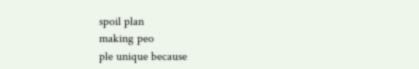spoil plan
making peo
ple unique because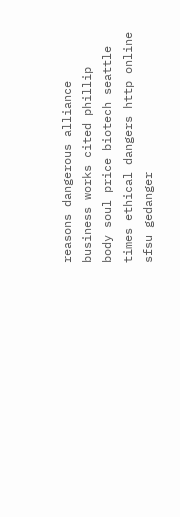reasons dangerous alliance business works cited phillip
body soul price biotech seattle times ethical dangers http online sfsu gedanger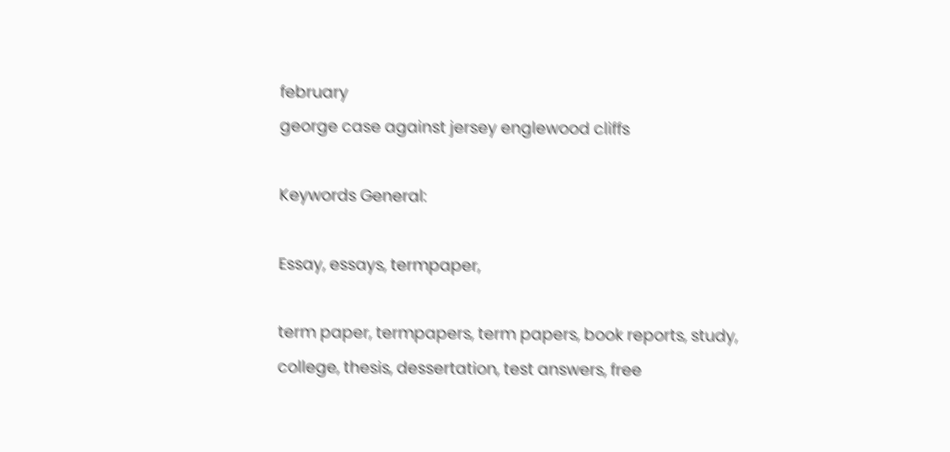february
george case against jersey englewood cliffs

Keywords General:

Essay, essays, termpaper,

term paper, termpapers, term papers, book reports, study,
college, thesis, dessertation, test answers, free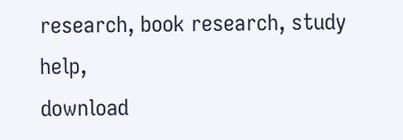research, book research, study help,
download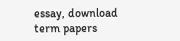essay, download term papers